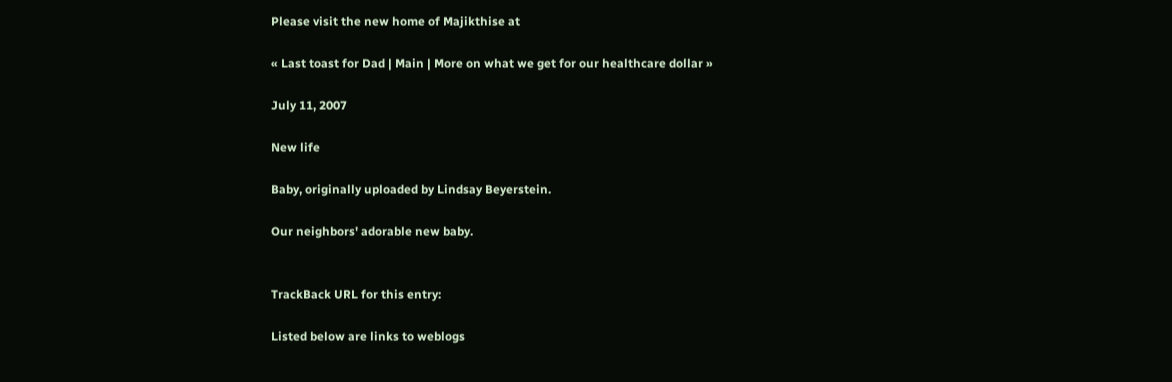Please visit the new home of Majikthise at

« Last toast for Dad | Main | More on what we get for our healthcare dollar »

July 11, 2007

New life

Baby, originally uploaded by Lindsay Beyerstein.

Our neighbors' adorable new baby.


TrackBack URL for this entry:

Listed below are links to weblogs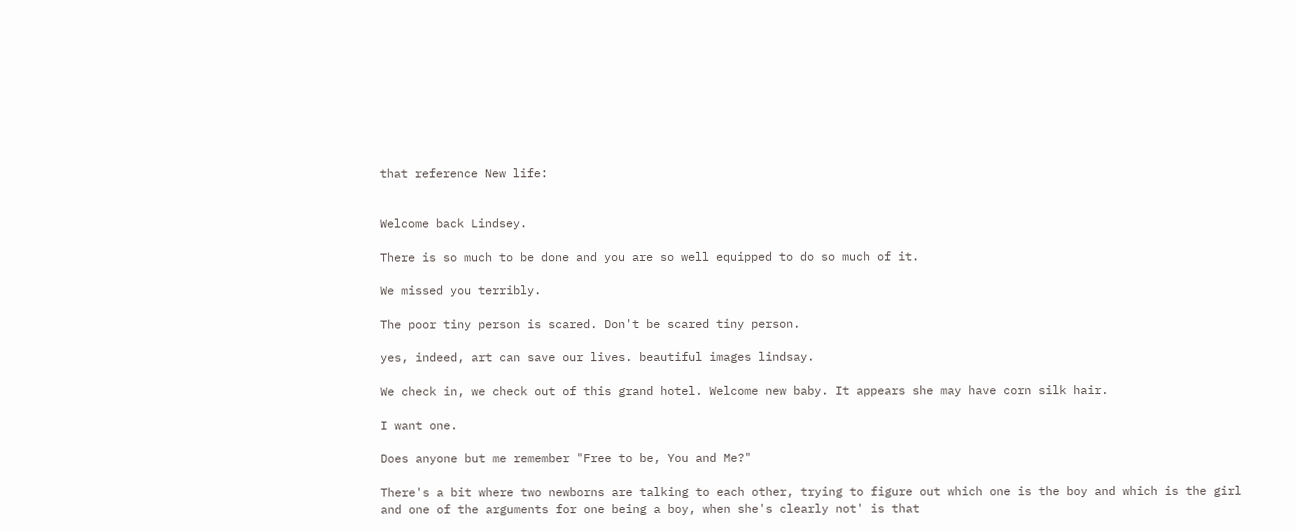that reference New life:


Welcome back Lindsey.

There is so much to be done and you are so well equipped to do so much of it.

We missed you terribly.

The poor tiny person is scared. Don't be scared tiny person.

yes, indeed, art can save our lives. beautiful images lindsay.

We check in, we check out of this grand hotel. Welcome new baby. It appears she may have corn silk hair.

I want one.

Does anyone but me remember "Free to be, You and Me?"

There's a bit where two newborns are talking to each other, trying to figure out which one is the boy and which is the girl and one of the arguments for one being a boy, when she's clearly not' is that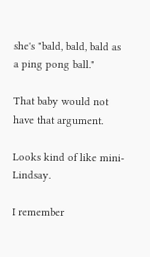she's "bald, bald, bald as a ping pong ball."

That baby would not have that argument.

Looks kind of like mini-Lindsay.

I remember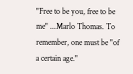"Free to be you, free to be me" ...Marlo Thomas. To remember, one must be "of a certain age."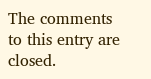The comments to this entry are closed.